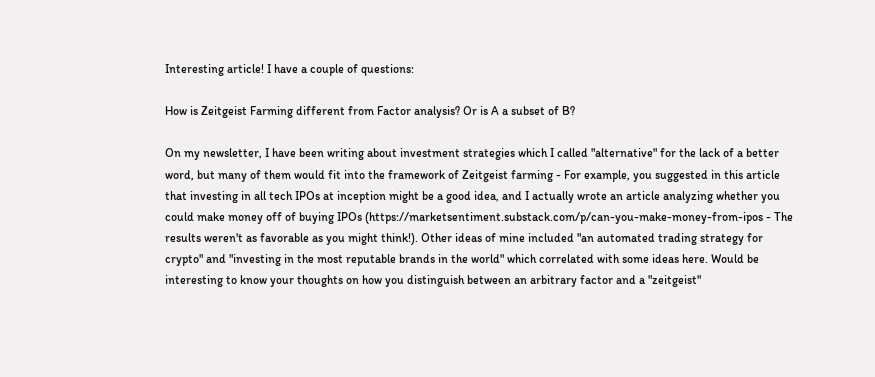Interesting article! I have a couple of questions:

How is Zeitgeist Farming different from Factor analysis? Or is A a subset of B?

On my newsletter, I have been writing about investment strategies which I called "alternative" for the lack of a better word, but many of them would fit into the framework of Zeitgeist farming - For example, you suggested in this article that investing in all tech IPOs at inception might be a good idea, and I actually wrote an article analyzing whether you could make money off of buying IPOs (https://marketsentiment.substack.com/p/can-you-make-money-from-ipos - The results weren't as favorable as you might think!). Other ideas of mine included "an automated trading strategy for crypto" and "investing in the most reputable brands in the world" which correlated with some ideas here. Would be interesting to know your thoughts on how you distinguish between an arbitrary factor and a "zeitgeist"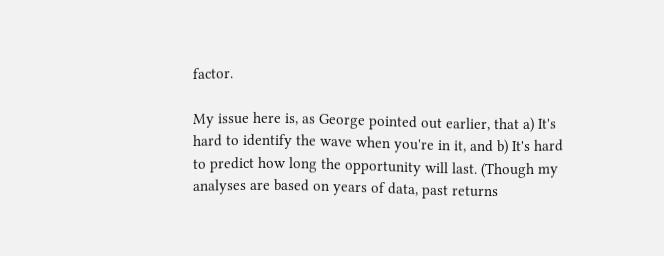factor.

My issue here is, as George pointed out earlier, that a) It's hard to identify the wave when you're in it, and b) It's hard to predict how long the opportunity will last. (Though my analyses are based on years of data, past returns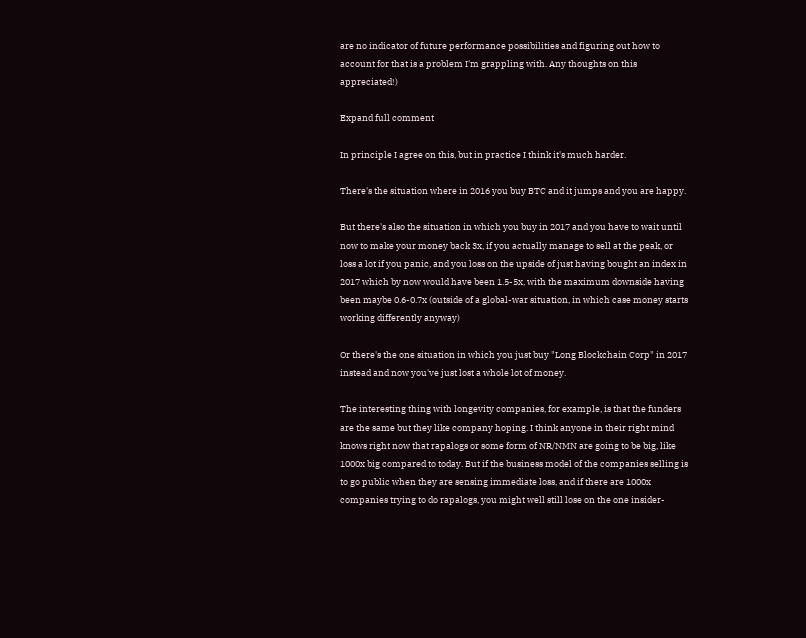are no indicator of future performance possibilities and figuring out how to account for that is a problem I'm grappling with. Any thoughts on this appreciated!)

Expand full comment

In principle I agree on this, but in practice I think it's much harder.

There's the situation where in 2016 you buy BTC and it jumps and you are happy.

But there's also the situation in which you buy in 2017 and you have to wait until now to make your money back 3x, if you actually manage to sell at the peak, or loss a lot if you panic, and you loss on the upside of just having bought an index in 2017 which by now would have been 1.5-5x, with the maximum downside having been maybe 0.6-0.7x (outside of a global-war situation, in which case money starts working differently anyway)

Or there's the one situation in which you just buy "Long Blockchain Corp" in 2017 instead and now you've just lost a whole lot of money.

The interesting thing with longevity companies, for example, is that the funders are the same but they like company hoping. I think anyone in their right mind knows right now that rapalogs or some form of NR/NMN are going to be big, like 1000x big compared to today. But if the business model of the companies selling is to go public when they are sensing immediate loss, and if there are 1000x companies trying to do rapalogs, you might well still lose on the one insider-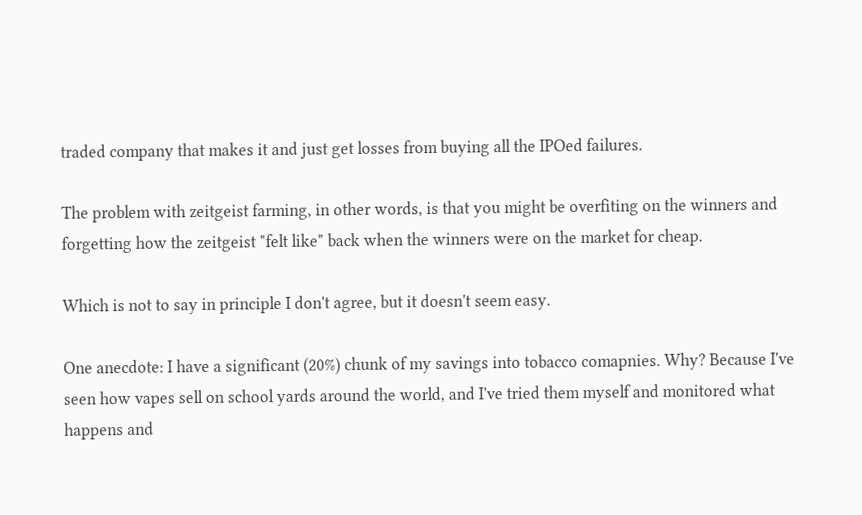traded company that makes it and just get losses from buying all the IPOed failures.

The problem with zeitgeist farming, in other words, is that you might be overfiting on the winners and forgetting how the zeitgeist "felt like" back when the winners were on the market for cheap.

Which is not to say in principle I don't agree, but it doesn't seem easy.

One anecdote: I have a significant (20%) chunk of my savings into tobacco comapnies. Why? Because I've seen how vapes sell on school yards around the world, and I've tried them myself and monitored what happens and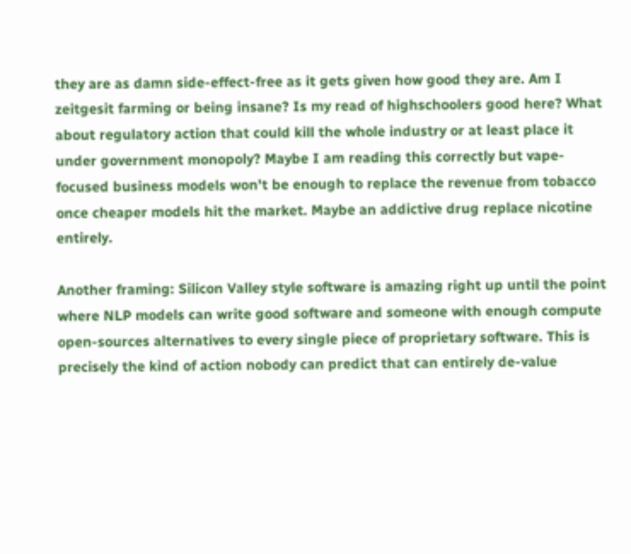they are as damn side-effect-free as it gets given how good they are. Am I zeitgesit farming or being insane? Is my read of highschoolers good here? What about regulatory action that could kill the whole industry or at least place it under government monopoly? Maybe I am reading this correctly but vape-focused business models won't be enough to replace the revenue from tobacco once cheaper models hit the market. Maybe an addictive drug replace nicotine entirely.

Another framing: Silicon Valley style software is amazing right up until the point where NLP models can write good software and someone with enough compute open-sources alternatives to every single piece of proprietary software. This is precisely the kind of action nobody can predict that can entirely de-value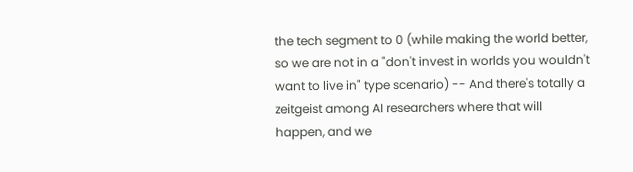the tech segment to 0 (while making the world better, so we are not in a "don't invest in worlds you wouldn't want to live in" type scenario) -- And there's totally a zeitgeist among AI researchers where that will happen, and we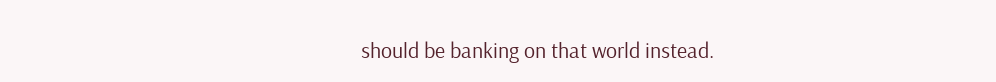should be banking on that world instead.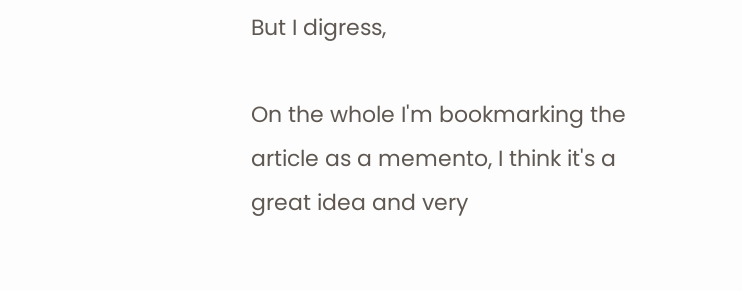But I digress,

On the whole I'm bookmarking the article as a memento, I think it's a great idea and very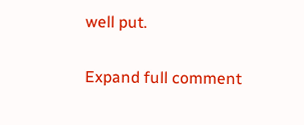well put.

Expand full comment